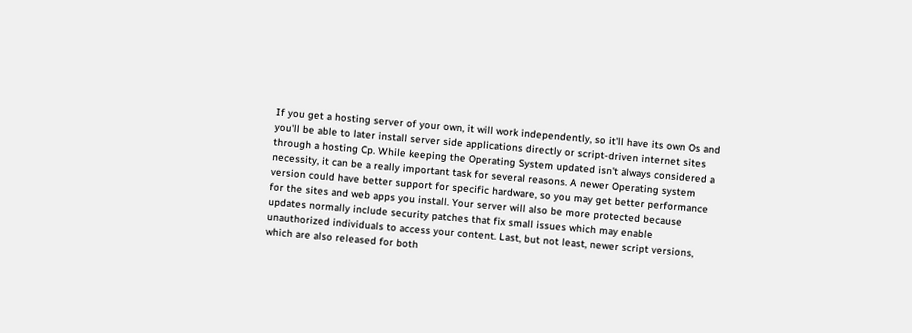If you get a hosting server of your own, it will work independently, so it'll have its own Os and you'll be able to later install server side applications directly or script-driven internet sites through a hosting Cp. While keeping the Operating System updated isn't always considered a necessity, it can be a really important task for several reasons. A newer Operating system version could have better support for specific hardware, so you may get better performance for the sites and web apps you install. Your server will also be more protected because updates normally include security patches that fix small issues which may enable unauthorized individuals to access your content. Last, but not least, newer script versions, which are also released for both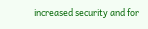increased security and for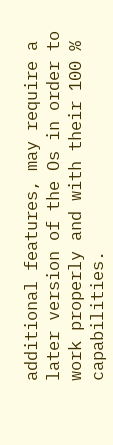additional features, may require a later version of the Os in order to work properly and with their 100 % capabilities.